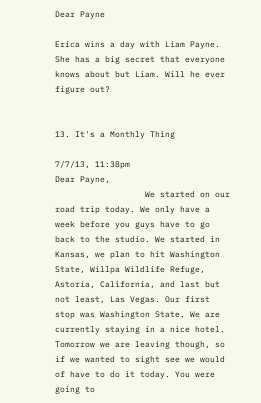Dear Payne

Erica wins a day with Liam Payne. She has a big secret that everyone knows about but Liam. Will he ever figure out?


13. It's a Monthly Thing

7/7/13, 11:38pm
Dear Payne,
                  We started on our road trip today. We only have a week before you guys have to go back to the studio. We started in Kansas, we plan to hit Washington State, Willpa Wildlife Refuge, Astoria, California, and last but not least, Las Vegas. Our first stop was Washington State. We are currently staying in a nice hotel. Tomorrow we are leaving though, so if we wanted to sight see we would of have to do it today. You were going to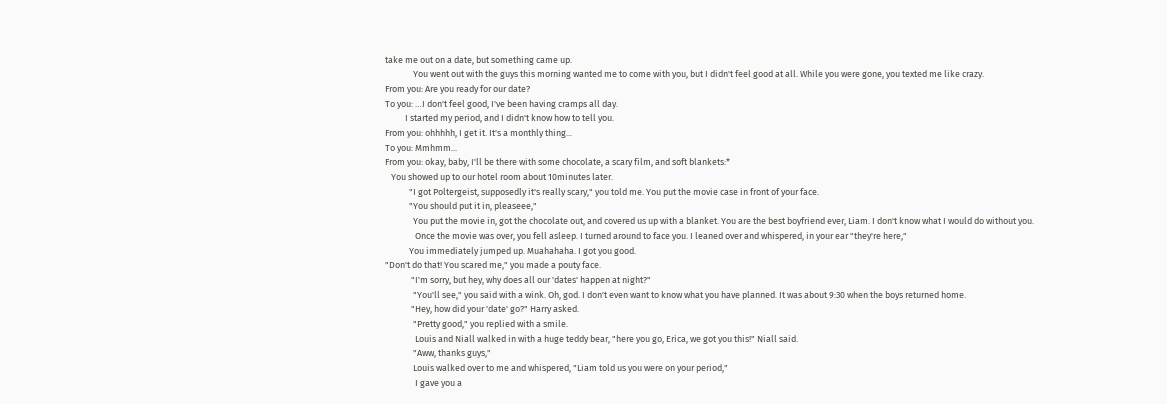take me out on a date, but something came up.
              You went out with the guys this morning wanted me to come with you, but I didn't feel good at all. While you were gone, you texted me like crazy.
From you: Are you ready for our date?
To you: …I don't feel good, I've been having cramps all day.
          I started my period, and I didn't know how to tell you.
From you: ohhhhh, I get it. It's a monthly thing...
To you: Mmhmm...
From you: okay, baby, I'll be there with some chocolate, a scary film, and soft blankets:*
   You showed up to our hotel room about 10minutes later.
            "I got Poltergeist, supposedly it's really scary," you told me. You put the movie case in front of your face.
            "You should put it in, pleaseee,"
              You put the movie in, got the chocolate out, and covered us up with a blanket. You are the best boyfriend ever, Liam. I don't know what I would do without you.
               Once the movie was over, you fell asleep. I turned around to face you. I leaned over and whispered, in your ear "they're here,"
            You immediately jumped up. Muahahaha. I got you good.
"Don't do that! You scared me," you made a pouty face.
             "I'm sorry, but hey, why does all our 'dates' happen at night?"
              "You'll see," you said with a wink. Oh, god. I don't even want to know what you have planned. It was about 9:30 when the boys returned home.
             "Hey, how did your 'date' go?" Harry asked.
              "Pretty good," you replied with a smile.
               Louis and Niall walked in with a huge teddy bear, "here you go, Erica, we got you this!" Niall said.
              "Aww, thanks guys,"
              Louis walked over to me and whispered, "Liam told us you were on your period,"
               I gave you a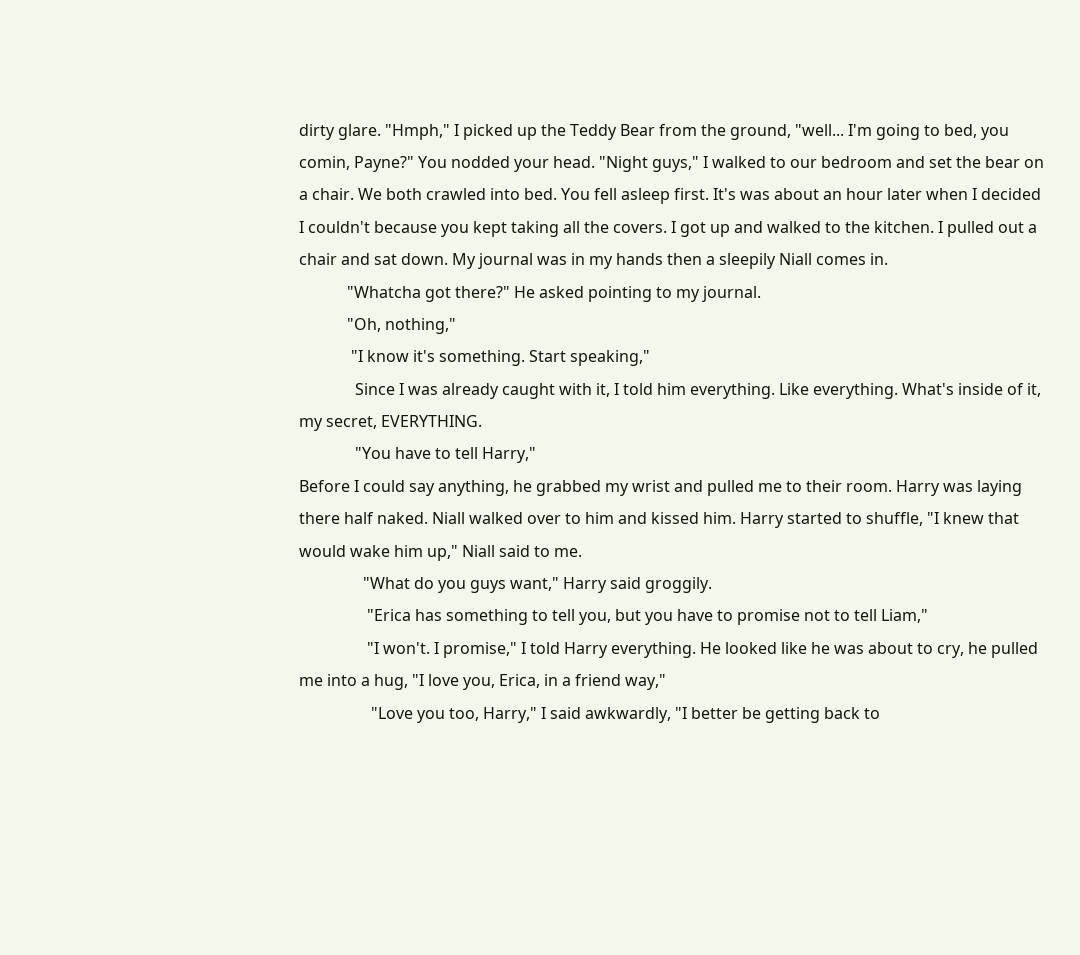dirty glare. "Hmph," I picked up the Teddy Bear from the ground, "well... I'm going to bed, you comin, Payne?" You nodded your head. "Night guys," I walked to our bedroom and set the bear on a chair. We both crawled into bed. You fell asleep first. It's was about an hour later when I decided I couldn't because you kept taking all the covers. I got up and walked to the kitchen. I pulled out a chair and sat down. My journal was in my hands then a sleepily Niall comes in.
            "Whatcha got there?" He asked pointing to my journal.
            "Oh, nothing,"
             "I know it's something. Start speaking,"
              Since I was already caught with it, I told him everything. Like everything. What's inside of it, my secret, EVERYTHING.
              "You have to tell Harry,"
Before I could say anything, he grabbed my wrist and pulled me to their room. Harry was laying there half naked. Niall walked over to him and kissed him. Harry started to shuffle, "I knew that would wake him up," Niall said to me.
                "What do you guys want," Harry said groggily.
                 "Erica has something to tell you, but you have to promise not to tell Liam,"
                 "I won't. I promise," I told Harry everything. He looked like he was about to cry, he pulled me into a hug, "I love you, Erica, in a friend way,"
                  "Love you too, Harry," I said awkwardly, "I better be getting back to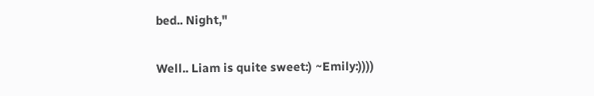bed.. Night,"

Well.. Liam is quite sweet:) ~Emily:))))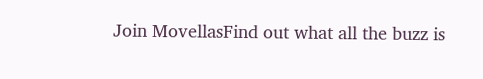Join MovellasFind out what all the buzz is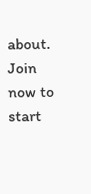about. Join now to start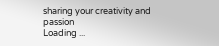sharing your creativity and passion
Loading ...